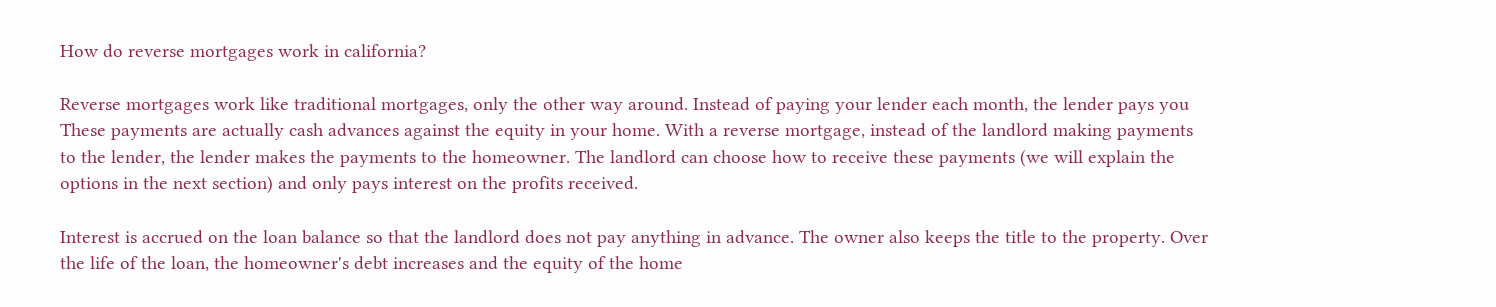How do reverse mortgages work in california?

Reverse mortgages work like traditional mortgages, only the other way around. Instead of paying your lender each month, the lender pays you These payments are actually cash advances against the equity in your home. With a reverse mortgage, instead of the landlord making payments to the lender, the lender makes the payments to the homeowner. The landlord can choose how to receive these payments (we will explain the options in the next section) and only pays interest on the profits received.

Interest is accrued on the loan balance so that the landlord does not pay anything in advance. The owner also keeps the title to the property. Over the life of the loan, the homeowner's debt increases and the equity of the home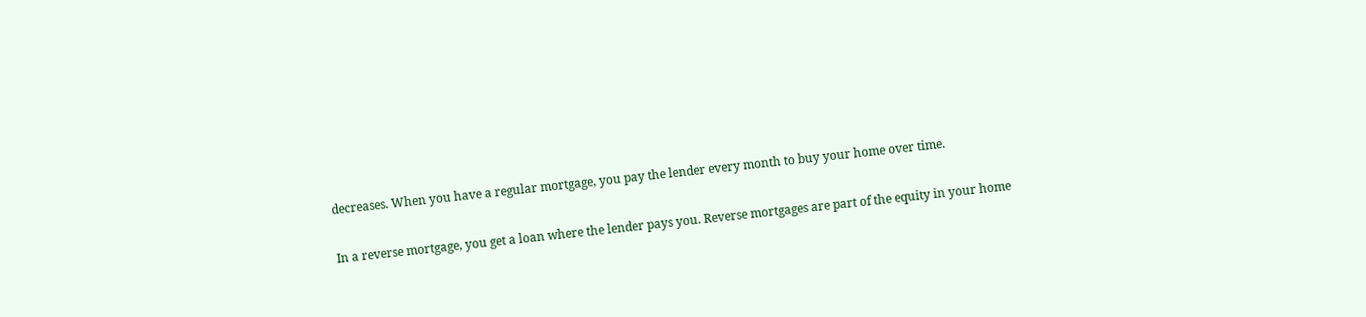decreases. When you have a regular mortgage, you pay the lender every month to buy your home over time.

In a reverse mortgage, you get a loan where the lender pays you. Reverse mortgages are part of the equity in your home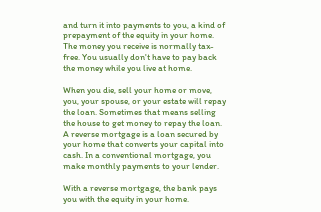and turn it into payments to you, a kind of prepayment of the equity in your home. The money you receive is normally tax-free. You usually don't have to pay back the money while you live at home.

When you die, sell your home or move, you, your spouse, or your estate will repay the loan. Sometimes that means selling the house to get money to repay the loan. A reverse mortgage is a loan secured by your home that converts your capital into cash. In a conventional mortgage, you make monthly payments to your lender.

With a reverse mortgage, the bank pays you with the equity in your home.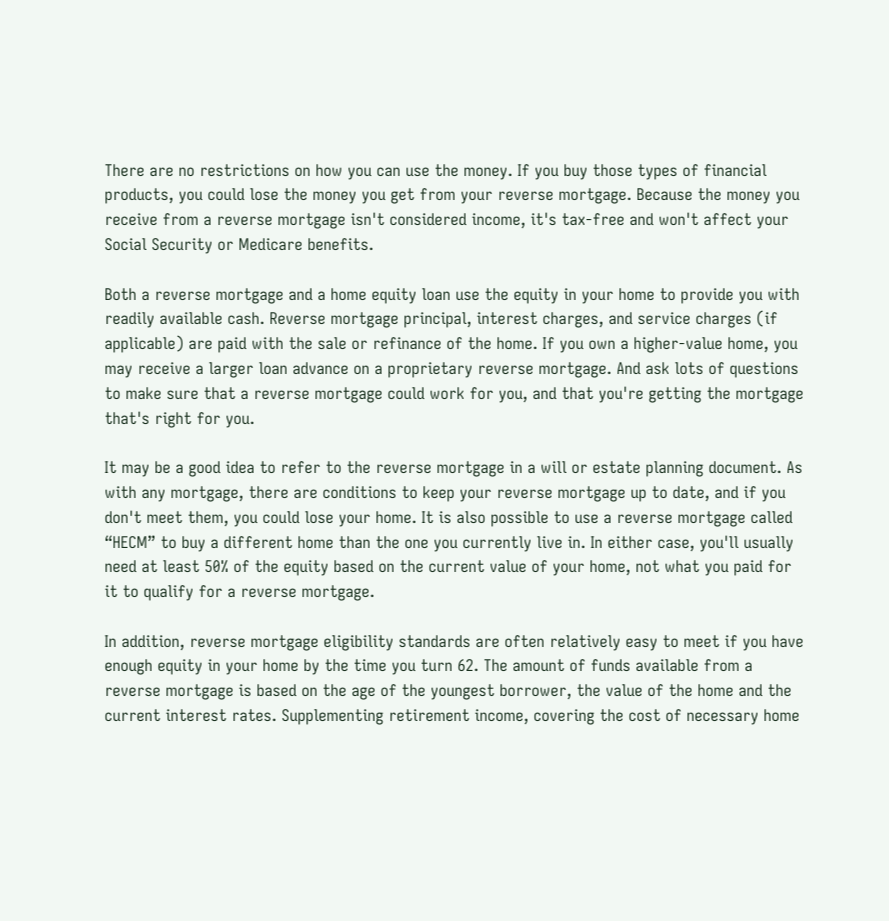There are no restrictions on how you can use the money. If you buy those types of financial products, you could lose the money you get from your reverse mortgage. Because the money you receive from a reverse mortgage isn't considered income, it's tax-free and won't affect your Social Security or Medicare benefits.

Both a reverse mortgage and a home equity loan use the equity in your home to provide you with readily available cash. Reverse mortgage principal, interest charges, and service charges (if applicable) are paid with the sale or refinance of the home. If you own a higher-value home, you may receive a larger loan advance on a proprietary reverse mortgage. And ask lots of questions to make sure that a reverse mortgage could work for you, and that you're getting the mortgage that's right for you.

It may be a good idea to refer to the reverse mortgage in a will or estate planning document. As with any mortgage, there are conditions to keep your reverse mortgage up to date, and if you don't meet them, you could lose your home. It is also possible to use a reverse mortgage called “HECM” to buy a different home than the one you currently live in. In either case, you'll usually need at least 50% of the equity based on the current value of your home, not what you paid for it to qualify for a reverse mortgage.

In addition, reverse mortgage eligibility standards are often relatively easy to meet if you have enough equity in your home by the time you turn 62. The amount of funds available from a reverse mortgage is based on the age of the youngest borrower, the value of the home and the current interest rates. Supplementing retirement income, covering the cost of necessary home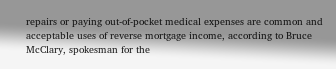repairs or paying out-of-pocket medical expenses are common and acceptable uses of reverse mortgage income, according to Bruce McClary, spokesman for the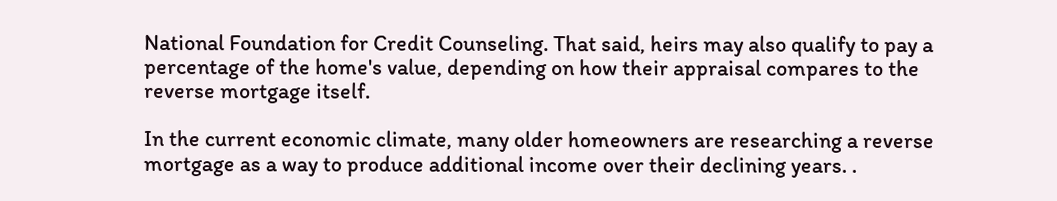National Foundation for Credit Counseling. That said, heirs may also qualify to pay a percentage of the home's value, depending on how their appraisal compares to the reverse mortgage itself.

In the current economic climate, many older homeowners are researching a reverse mortgage as a way to produce additional income over their declining years. .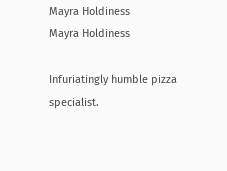Mayra Holdiness
Mayra Holdiness

Infuriatingly humble pizza specialist.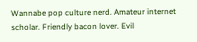Wannabe pop culture nerd. Amateur internet scholar. Friendly bacon lover. Evil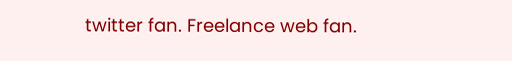twitter fan. Freelance web fan.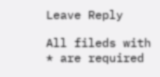Leave Reply

All fileds with * are required